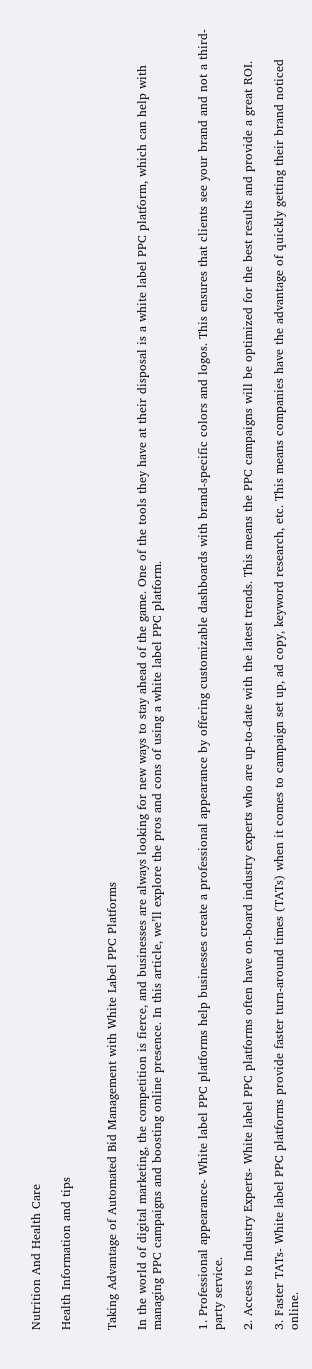Nutrition And Health Care

Health Information and tips


Taking Advantage of Automated Bid Management with White Label PPC Platforms

In the world of digital marketing, the competition is fierce, and businesses are always looking for new ways to stay ahead of the game. One of the tools they have at their disposal is a white label PPC platform, which can help with managing PPC campaigns and boosting online presence. In this article, we’ll explore the pros and cons of using a white label PPC platform.


1. Professional appearance- White label PPC platforms help businesses create a professional appearance by offering customizable dashboards with brand-specific colors and logos. This ensures that clients see your brand and not a third-party service.

2. Access to Industry Experts- White label PPC platforms often have on-board industry experts who are up-to-date with the latest trends. This means the PPC campaigns will be optimized for the best results and provide a great ROI.

3. Faster TATs- White label PPC platforms provide faster turn-around times (TATs) when it comes to campaign set up, ad copy, keyword research, etc. This means companies have the advantage of quickly getting their brand noticed online.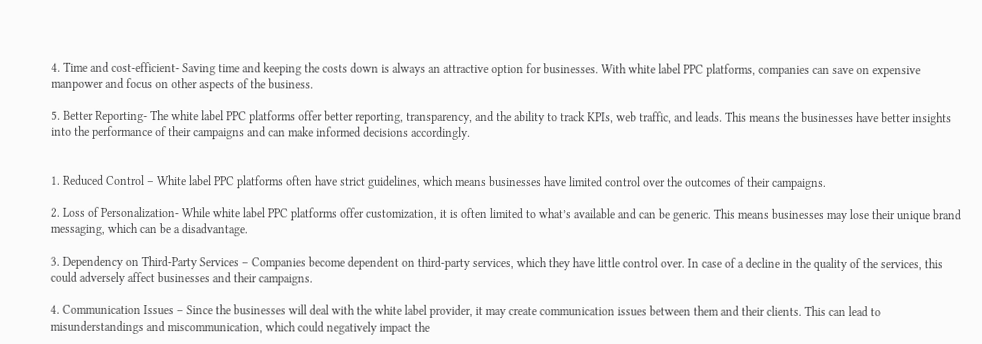4. Time and cost-efficient- Saving time and keeping the costs down is always an attractive option for businesses. With white label PPC platforms, companies can save on expensive manpower and focus on other aspects of the business.

5. Better Reporting- The white label PPC platforms offer better reporting, transparency, and the ability to track KPIs, web traffic, and leads. This means the businesses have better insights into the performance of their campaigns and can make informed decisions accordingly.


1. Reduced Control – White label PPC platforms often have strict guidelines, which means businesses have limited control over the outcomes of their campaigns.

2. Loss of Personalization- While white label PPC platforms offer customization, it is often limited to what’s available and can be generic. This means businesses may lose their unique brand messaging, which can be a disadvantage.

3. Dependency on Third-Party Services – Companies become dependent on third-party services, which they have little control over. In case of a decline in the quality of the services, this could adversely affect businesses and their campaigns.

4. Communication Issues – Since the businesses will deal with the white label provider, it may create communication issues between them and their clients. This can lead to misunderstandings and miscommunication, which could negatively impact the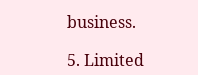business.

5. Limited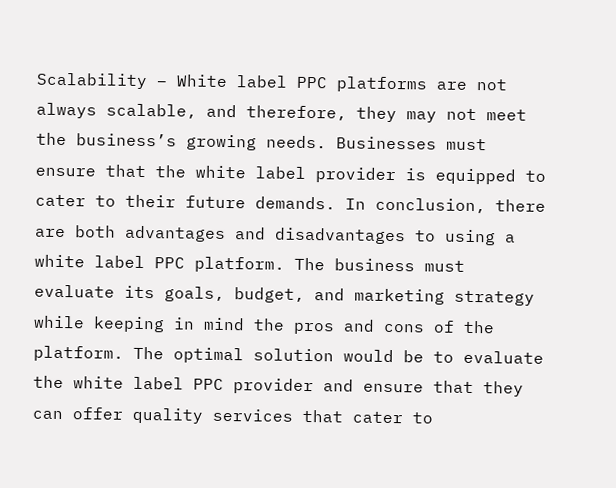Scalability – White label PPC platforms are not always scalable, and therefore, they may not meet the business’s growing needs. Businesses must ensure that the white label provider is equipped to cater to their future demands. In conclusion, there are both advantages and disadvantages to using a white label PPC platform. The business must evaluate its goals, budget, and marketing strategy while keeping in mind the pros and cons of the platform. The optimal solution would be to evaluate the white label PPC provider and ensure that they can offer quality services that cater to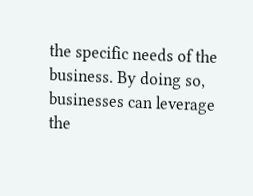the specific needs of the business. By doing so, businesses can leverage the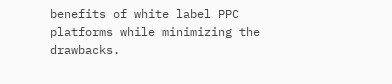benefits of white label PPC platforms while minimizing the drawbacks.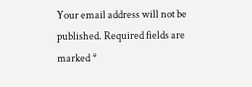Your email address will not be published. Required fields are marked *